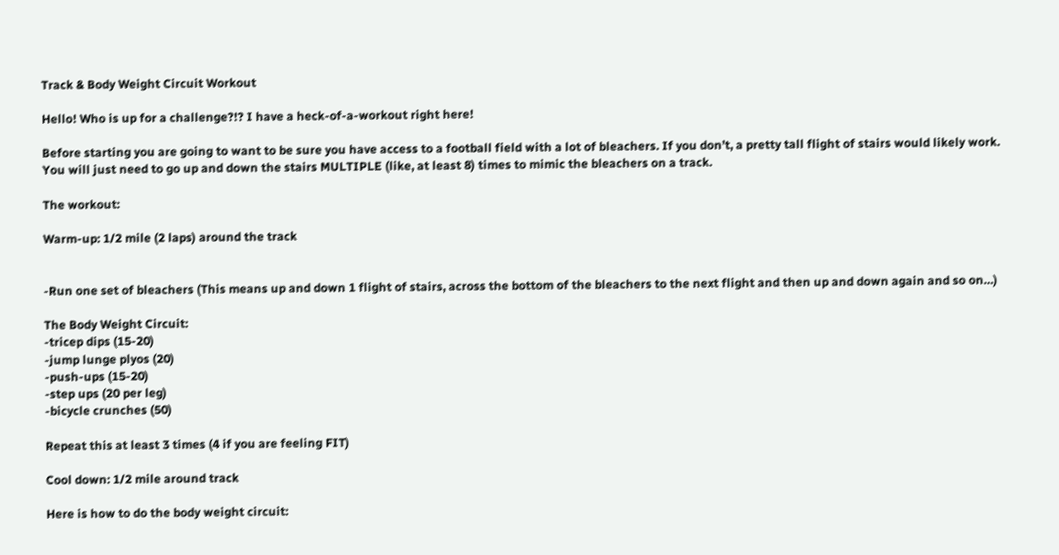Track & Body Weight Circuit Workout

Hello! Who is up for a challenge?!? I have a heck-of-a-workout right here!

Before starting you are going to want to be sure you have access to a football field with a lot of bleachers. If you don’t, a pretty tall flight of stairs would likely work. You will just need to go up and down the stairs MULTIPLE (like, at least 8) times to mimic the bleachers on a track.

The workout:

Warm-up: 1/2 mile (2 laps) around the track


-Run one set of bleachers (This means up and down 1 flight of stairs, across the bottom of the bleachers to the next flight and then up and down again and so on…)

The Body Weight Circuit:
-tricep dips (15-20)
-jump lunge plyos (20)
-push-ups (15-20)
-step ups (20 per leg)
-bicycle crunches (50)

Repeat this at least 3 times (4 if you are feeling FIT)

Cool down: 1/2 mile around track

Here is how to do the body weight circuit: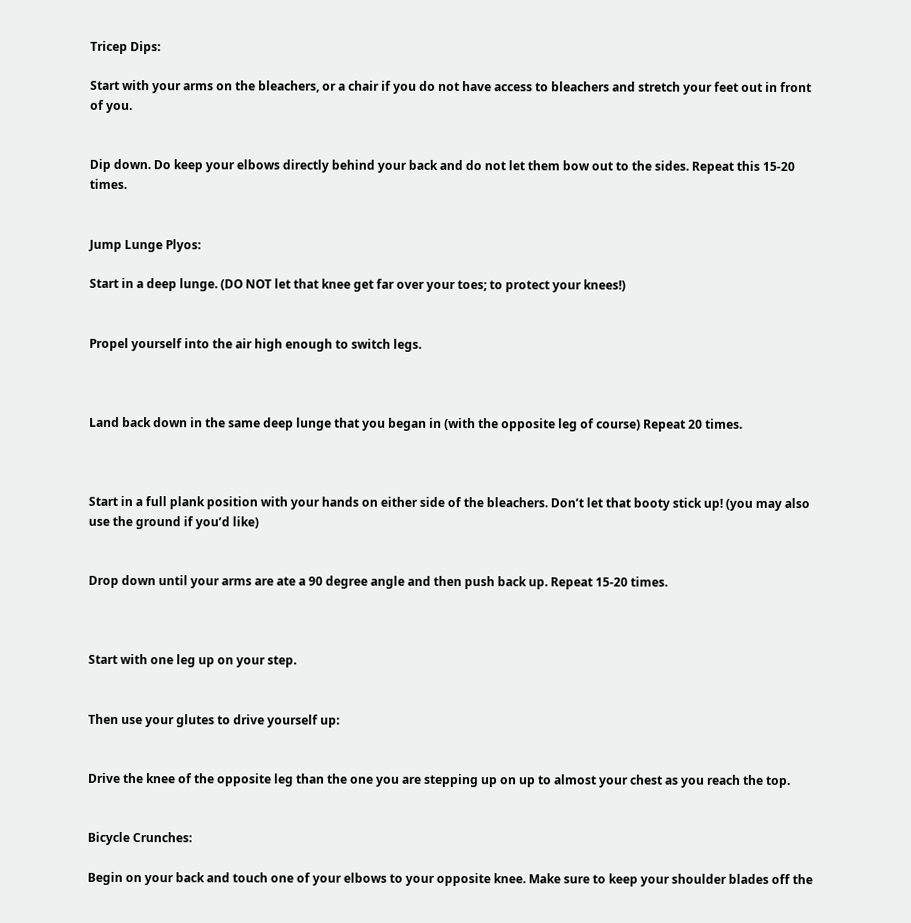Tricep Dips:

Start with your arms on the bleachers, or a chair if you do not have access to bleachers and stretch your feet out in front of you.


Dip down. Do keep your elbows directly behind your back and do not let them bow out to the sides. Repeat this 15-20 times.


Jump Lunge Plyos:

Start in a deep lunge. (DO NOT let that knee get far over your toes; to protect your knees!)


Propel yourself into the air high enough to switch legs.



Land back down in the same deep lunge that you began in (with the opposite leg of course) Repeat 20 times.



Start in a full plank position with your hands on either side of the bleachers. Don’t let that booty stick up! (you may also use the ground if you’d like)


Drop down until your arms are ate a 90 degree angle and then push back up. Repeat 15-20 times.



Start with one leg up on your step.


Then use your glutes to drive yourself up:


Drive the knee of the opposite leg than the one you are stepping up on up to almost your chest as you reach the top.


Bicycle Crunches:

Begin on your back and touch one of your elbows to your opposite knee. Make sure to keep your shoulder blades off the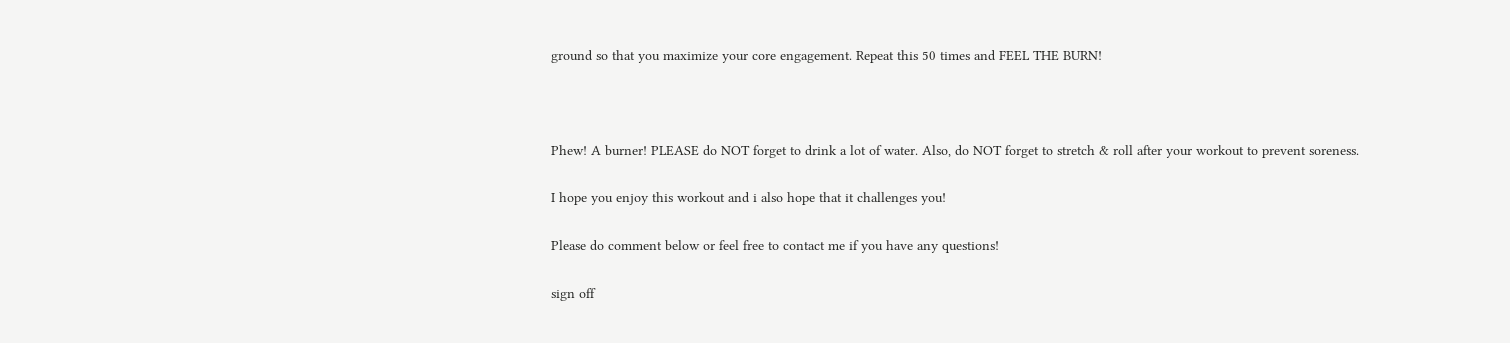ground so that you maximize your core engagement. Repeat this 50 times and FEEL THE BURN!



Phew! A burner! PLEASE do NOT forget to drink a lot of water. Also, do NOT forget to stretch & roll after your workout to prevent soreness.

I hope you enjoy this workout and i also hope that it challenges you!

Please do comment below or feel free to contact me if you have any questions!

sign off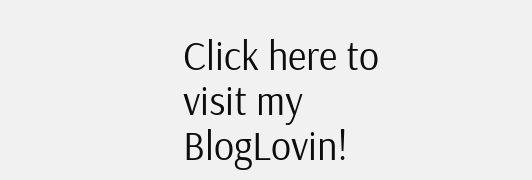Click here to visit my BlogLovin!